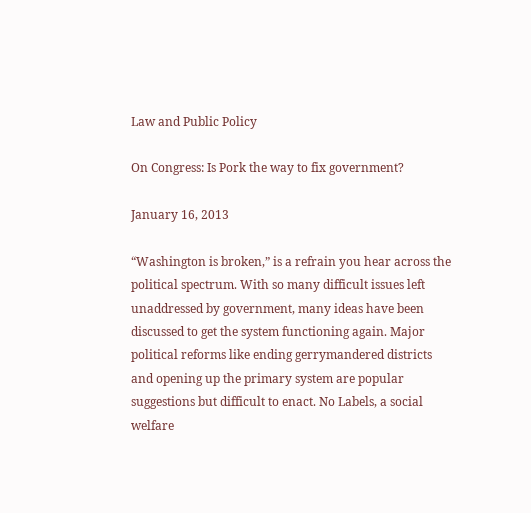Law and Public Policy

On Congress: Is Pork the way to fix government?

January 16, 2013

“Washington is broken,” is a refrain you hear across the political spectrum. With so many difficult issues left unaddressed by government, many ideas have been discussed to get the system functioning again. Major political reforms like ending gerrymandered districts and opening up the primary system are popular suggestions but difficult to enact. No Labels, a social welfare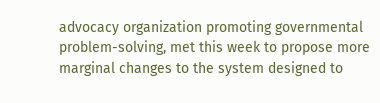advocacy organization promoting governmental problem-solving, met this week to propose more marginal changes to the system designed to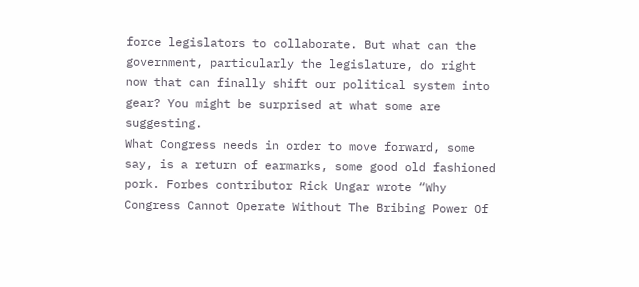force legislators to collaborate. But what can the government, particularly the legislature, do right now that can finally shift our political system into gear? You might be surprised at what some are suggesting.
What Congress needs in order to move forward, some say, is a return of earmarks, some good old fashioned pork. Forbes contributor Rick Ungar wrote “Why Congress Cannot Operate Without The Bribing Power Of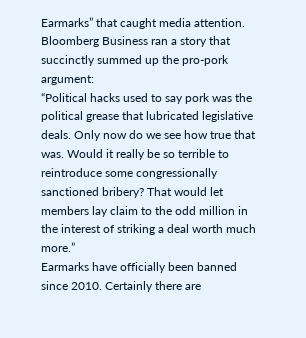Earmarks” that caught media attention. Bloomberg Business ran a story that succinctly summed up the pro-pork argument:
“Political hacks used to say pork was the political grease that lubricated legislative deals. Only now do we see how true that was. Would it really be so terrible to reintroduce some congressionally sanctioned bribery? That would let members lay claim to the odd million in the interest of striking a deal worth much more.”
Earmarks have officially been banned since 2010. Certainly there are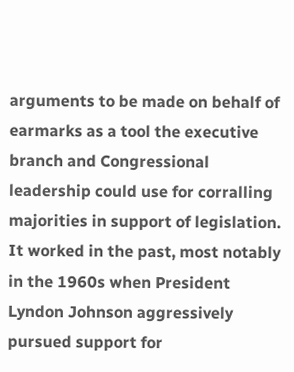arguments to be made on behalf of earmarks as a tool the executive branch and Congressional leadership could use for corralling majorities in support of legislation. It worked in the past, most notably in the 1960s when President Lyndon Johnson aggressively pursued support for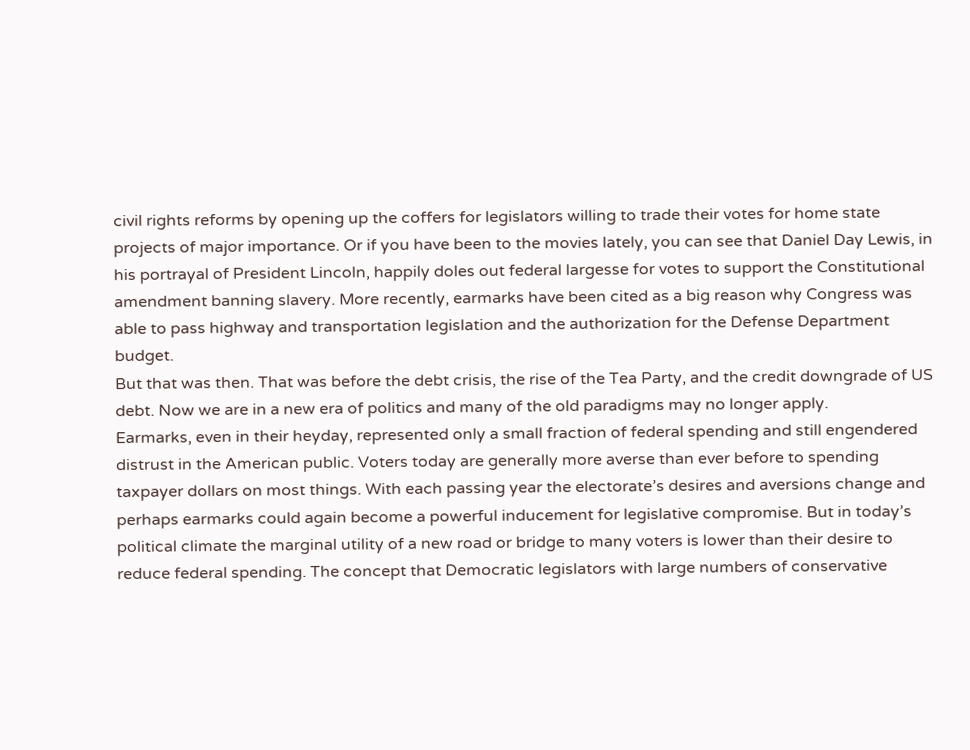civil rights reforms by opening up the coffers for legislators willing to trade their votes for home state projects of major importance. Or if you have been to the movies lately, you can see that Daniel Day Lewis, in his portrayal of President Lincoln, happily doles out federal largesse for votes to support the Constitutional amendment banning slavery. More recently, earmarks have been cited as a big reason why Congress was able to pass highway and transportation legislation and the authorization for the Defense Department budget.
But that was then. That was before the debt crisis, the rise of the Tea Party, and the credit downgrade of US debt. Now we are in a new era of politics and many of the old paradigms may no longer apply.
Earmarks, even in their heyday, represented only a small fraction of federal spending and still engendered distrust in the American public. Voters today are generally more averse than ever before to spending taxpayer dollars on most things. With each passing year the electorate’s desires and aversions change and perhaps earmarks could again become a powerful inducement for legislative compromise. But in today’s political climate the marginal utility of a new road or bridge to many voters is lower than their desire to reduce federal spending. The concept that Democratic legislators with large numbers of conservative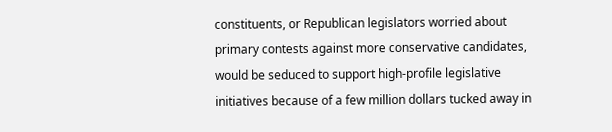constituents, or Republican legislators worried about primary contests against more conservative candidates, would be seduced to support high-profile legislative initiatives because of a few million dollars tucked away in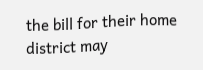the bill for their home district may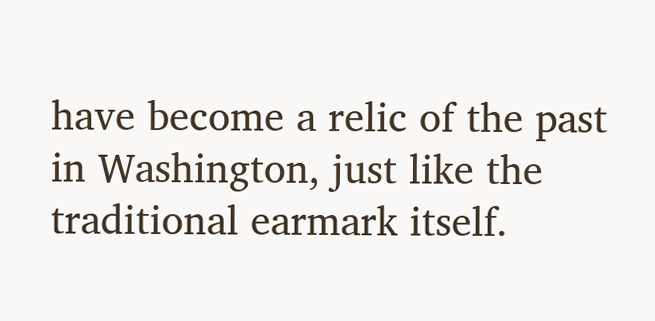have become a relic of the past in Washington, just like the traditional earmark itself.